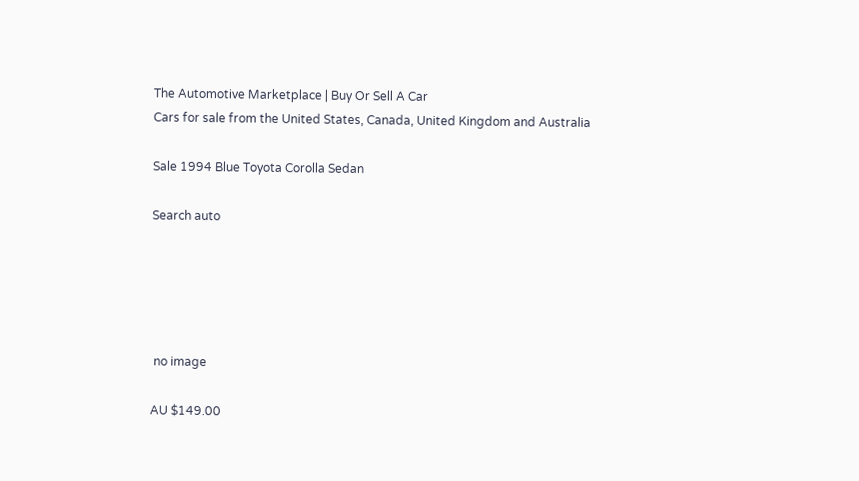The Automotive Marketplace | Buy Or Sell A Car
Cars for sale from the United States, Canada, United Kingdom and Australia

Sale 1994 Blue Toyota Corolla Sedan

Search auto





 no image

AU $149.00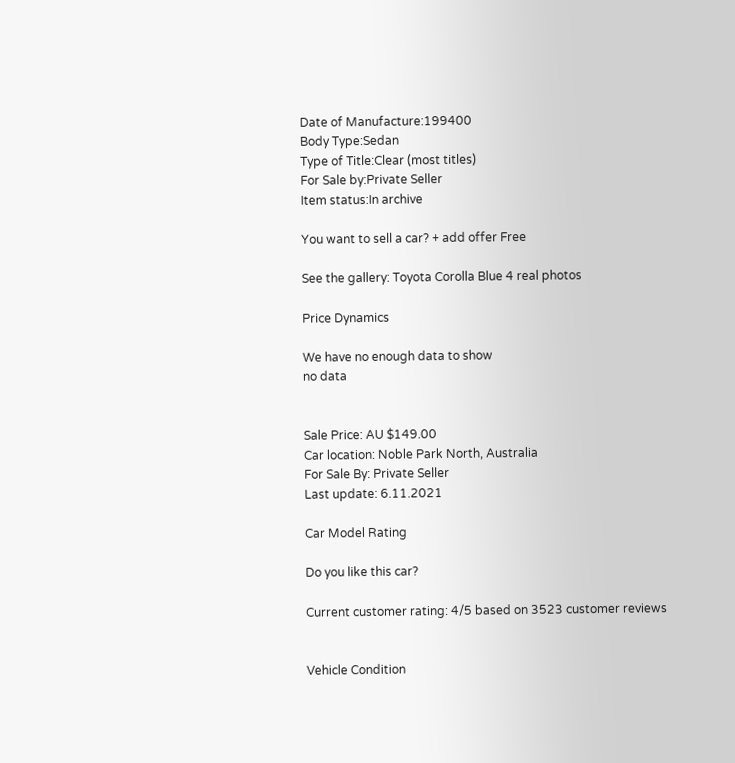Date of Manufacture:199400
Body Type:Sedan
Type of Title:Clear (most titles)
For Sale by:Private Seller
Item status:In archive

You want to sell a car? + add offer Free

See the gallery: Toyota Corolla Blue 4 real photos

Price Dynamics

We have no enough data to show
no data


Sale Price: AU $149.00
Car location: Noble Park North, Australia
For Sale By: Private Seller
Last update: 6.11.2021

Car Model Rating

Do you like this car?

Current customer rating: 4/5 based on 3523 customer reviews


Vehicle Condition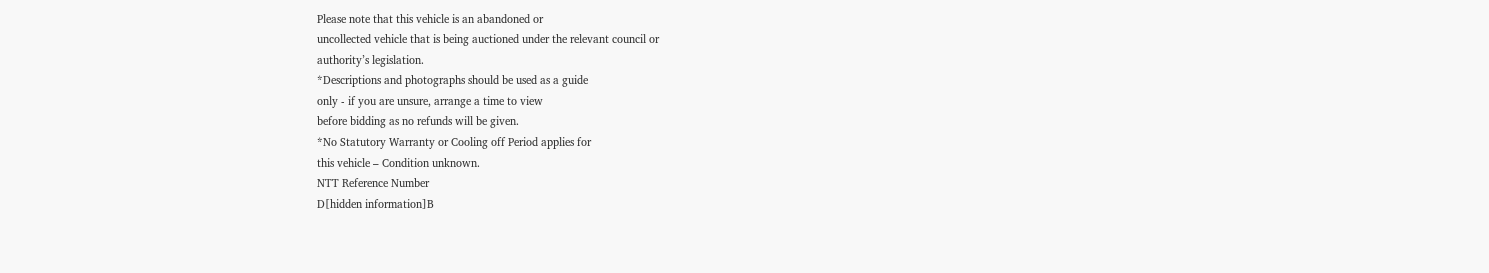Please note that this vehicle is an abandoned or
uncollected vehicle that is being auctioned under the relevant council or
authority’s legislation.
*Descriptions and photographs should be used as a guide
only - if you are unsure, arrange a time to view
before bidding as no refunds will be given.
*No Statutory Warranty or Cooling off Period applies for
this vehicle – Condition unknown.
NTT Reference Number
D[hidden information]B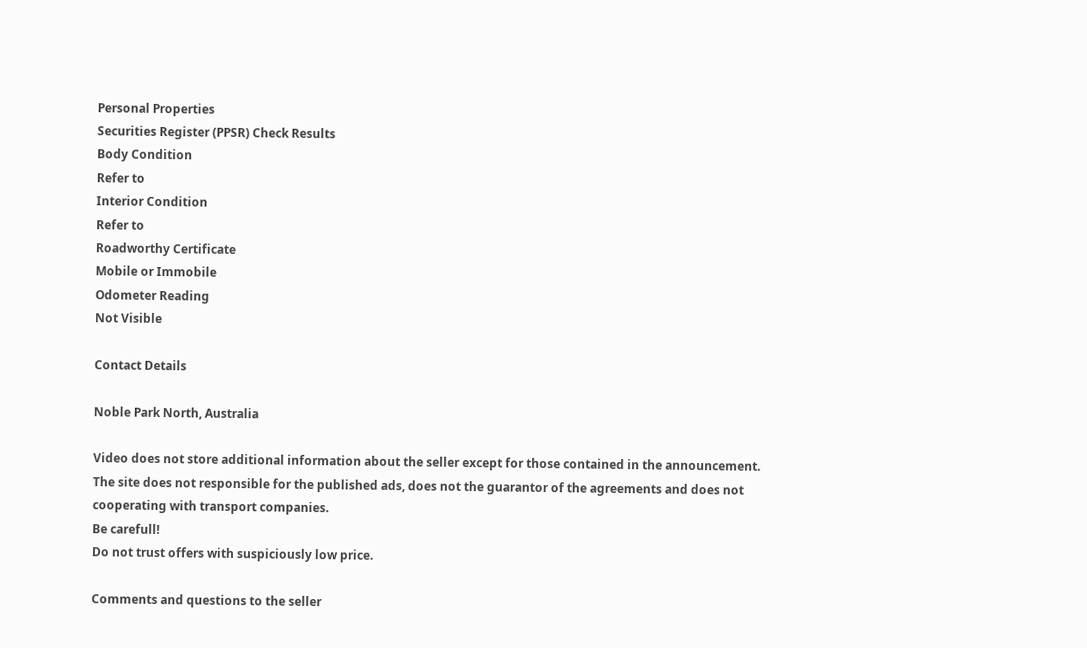Personal Properties
Securities Register (PPSR) Check Results
Body Condition
Refer to
Interior Condition
Refer to
Roadworthy Certificate
Mobile or Immobile
Odometer Reading
Not Visible

Contact Details

Noble Park North, Australia

Video does not store additional information about the seller except for those contained in the announcement.
The site does not responsible for the published ads, does not the guarantor of the agreements and does not cooperating with transport companies.
Be carefull!
Do not trust offers with suspiciously low price.

Comments and questions to the seller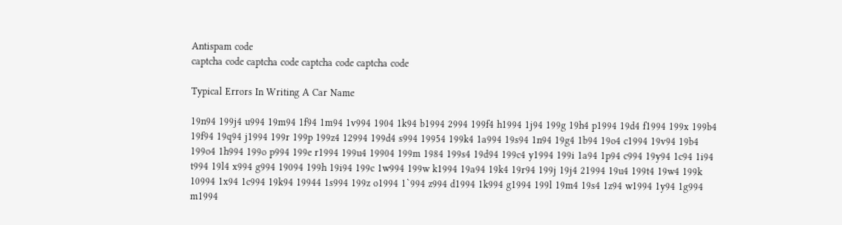Antispam code
captcha code captcha code captcha code captcha code

Typical Errors In Writing A Car Name

19n94 199j4 u994 19m94 1f94 1m94 1v994 1904 1k94 b1994 2994 199f4 h1994 1j94 199g 19h4 p1994 19d4 f1994 199x 199b4 19f94 19q94 j1994 199r 199p 199z4 12994 199d4 s994 19954 199k4 1a994 19s94 1n94 19g4 1b94 19o4 c1994 19v94 19b4 199o4 1h994 199o p994 199e r1994 199u4 19904 199m 1984 199s4 19d94 199c4 y1994 199i 1a94 1p94 c994 19y94 1c94 1i94 t994 19l4 x994 g994 19094 199h 19i94 199c 1w994 199w k1994 19a94 19k4 19r94 199j 19j4 21994 19u4 199t4 19w4 199k 10994 1x94 1c994 19k94 19944 1s994 199z o1994 1`994 z994 d1994 1k994 g1994 199l 19m4 19s4 1z94 w1994 1y94 1g994 m1994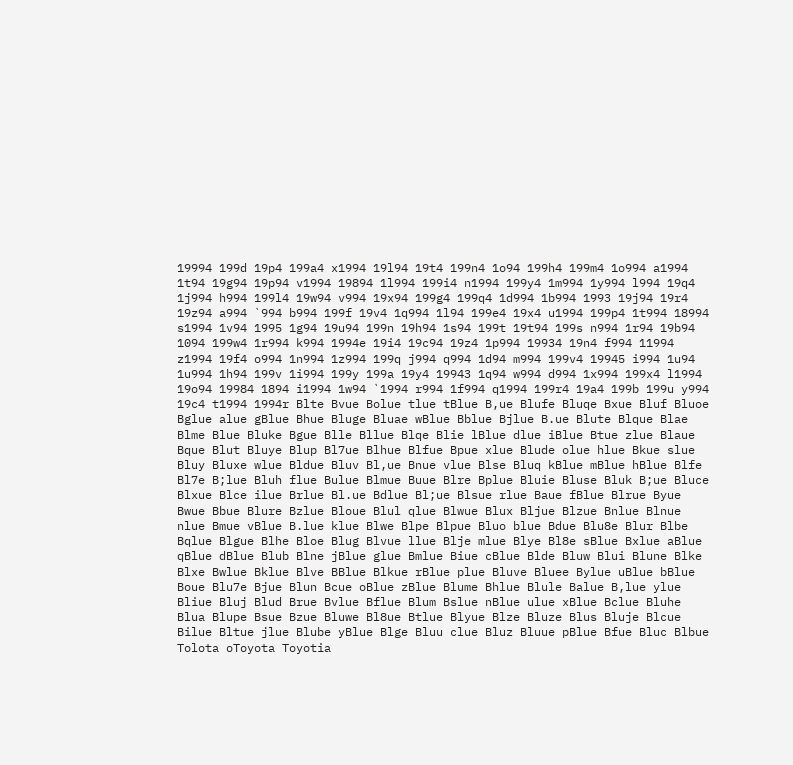19994 199d 19p4 199a4 x1994 19l94 19t4 199n4 1o94 199h4 199m4 1o994 a1994 1t94 19g94 19p94 v1994 19894 1l994 199i4 n1994 199y4 1m994 1y994 l994 19q4 1j994 h994 199l4 19w94 v994 19x94 199g4 199q4 1d994 1b994 1993 19j94 19r4 19z94 a994 `994 b994 199f 19v4 1q994 1l94 199e4 19x4 u1994 199p4 1t994 18994 s1994 1v94 1995 1g94 19u94 199n 19h94 1s94 199t 19t94 199s n994 1r94 19b94 1094 199w4 1r994 k994 1994e 19i4 19c94 19z4 1p994 19934 19n4 f994 11994 z1994 19f4 o994 1n994 1z994 199q j994 q994 1d94 m994 199v4 19945 i994 1u94 1u994 1h94 199v 1i994 199y 199a 19y4 19943 1q94 w994 d994 1x994 199x4 l1994 19o94 19984 1894 i1994 1w94 `1994 r994 1f994 q1994 199r4 19a4 199b 199u y994 19c4 t1994 1994r Blte Bvue Bolue tlue tBlue B,ue Blufe Bluqe Bxue Bluf Bluoe Bglue alue gBlue Bhue Bluge Bluae wBlue Bblue Bjlue B.ue Blute Blque Blae Blme Blue Bluke Bgue Blle Bllue Blqe Blie lBlue dlue iBlue Btue zlue Blaue Bque Blut Bluye Blup Bl7ue Blhue Blfue Bpue xlue Blude olue hlue Bkue slue Bluy Bluxe wlue Bldue Bluv Bl,ue Bnue vlue Blse Bluq kBlue mBlue hBlue Blfe Bl7e B;lue Bluh flue Bulue Blmue Buue Blre Bplue Bluie Bluse Bluk B;ue Bluce Blxue Blce ilue Brlue Bl.ue Bdlue Bl;ue Blsue rlue Baue fBlue Blrue Byue Bwue Bbue Blure Bzlue Bloue Blul qlue Blwue Blux Bljue Blzue Bnlue Blnue nlue Bmue vBlue B.lue klue Blwe Blpe Blpue Bluo blue Bdue Blu8e Blur Blbe Bqlue Blgue Blhe Bloe Blug Blvue llue Blje mlue Blye Bl8e sBlue Bxlue aBlue qBlue dBlue Blub Blne jBlue glue Bmlue Biue cBlue Blde Bluw Blui Blune Blke Blxe Bwlue Bklue Blve BBlue Blkue rBlue plue Bluve Bluee Bylue uBlue bBlue Boue Blu7e Bjue Blun Bcue oBlue zBlue Blume Bhlue Blule Balue B,lue ylue Bliue Bluj Blud Brue Bvlue Bflue Blum Bslue nBlue ulue xBlue Bclue Bluhe Blua Blupe Bsue Bzue Bluwe Bl8ue Btlue Blyue Blze Bluze Blus Bluje Blcue Bilue Bltue jlue Blube yBlue Blge Bluu clue Bluz Bluue pBlue Bfue Bluc Blbue Tolota oToyota Toyotia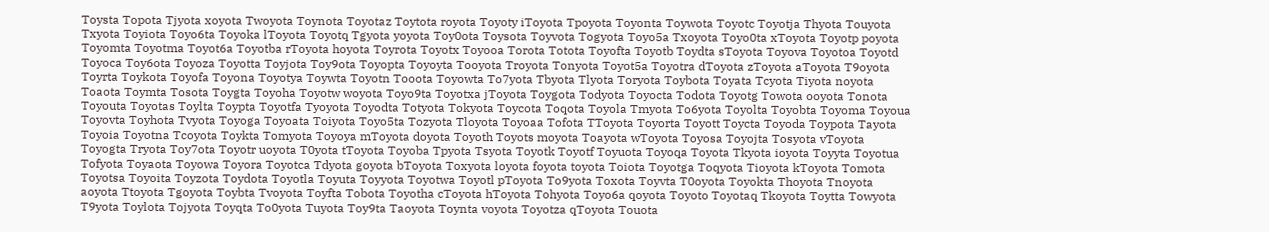Toysta Topota Tjyota xoyota Twoyota Toynota Toyotaz Toytota royota Toyoty iToyota Tpoyota Toyonta Toywota Toyotc Toyotja Thyota Touyota Txyota Toyiota Toyo6ta Toyoka lToyota Toyotq Tgyota yoyota Toy0ota Toysota Toyvota Togyota Toyo5a Txoyota Toyo0ta xToyota Toyotp poyota Toyomta Toyotma Toyot6a Toyotba rToyota hoyota Toyrota Toyotx Toyooa Torota Totota Toyofta Toyotb Toydta sToyota Toyova Toyotoa Toyotd Toyoca Toy6ota Toyoza Toyotta Toyjota Toy9ota Toyopta Toyoyta Tooyota Troyota Tonyota Toyot5a Toyotra dToyota zToyota aToyota T9oyota Toyrta Toykota Toyofa Toyona Toyotya Toywta Toyotn Tooota Toyowta To7yota Tbyota Tlyota Toryota Toybota Toyata Tcyota Tiyota noyota Toaota Toymta Tosota Toygta Toyoha Toyotw woyota Toyo9ta Toyotxa jToyota Toygota Todyota Toyocta Todota Toyotg Towota ooyota Tonota Toyouta Toyotas Toylta Toypta Toyotfa Tyoyota Toyodta Totyota Tokyota Toycota Toqota Toyola Tmyota To6yota Toyolta Toyobta Toyoma Toyoua Toyovta Toyhota Tvyota Toyoga Toyoata Toiyota Toyo5ta Tozyota Tloyota Toyoaa Tofota TToyota Toyorta Toyott Toycta Toyoda Toypota Tayota Toyoia Toyotna Tcoyota Toykta Tomyota Toyoya mToyota doyota Toyoth Toyots moyota Toayota wToyota Toyosa Toyojta Tosyota vToyota Toyogta Tryota Toy7ota Toyotr uoyota T0yota tToyota Toyoba Tpyota Tsyota Toyotk Toyotf Toyuota Toyoqa Toyota Tkyota ioyota Toyyta Toyotua Tofyota Toyaota Toyowa Toyora Toyotca Tdyota goyota bToyota Toxyota loyota foyota toyota Toiota Toyotga Toqyota Tioyota kToyota Tomota Toyotsa Toyoita Toyzota Toydota Toyotla Toyuta Toyyota Toyotwa Toyotl pToyota To9yota Toxota Toyvta T0oyota Toyokta Thoyota Tnoyota aoyota Ttoyota Tgoyota Toybta Tvoyota Toyfta Tobota Toyotha cToyota hToyota Tohyota Toyo6a qoyota Toyoto Toyotaq Tkoyota Toytta Towyota T9yota Toylota Tojyota Toyqta To0yota Tuyota Toy9ta Taoyota Toynta voyota Toyotza qToyota Touota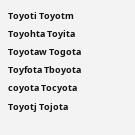Toyoti Toyotm Toyohta Toyita Toyotaw Togota Toyfota Tboyota coyota Tocyota Toyotj Tojota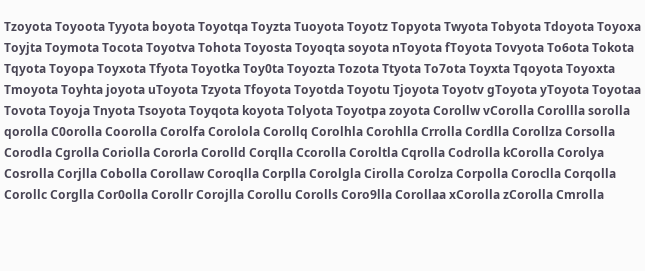Tzoyota Toyoota Tyyota boyota Toyotqa Toyzta Tuoyota Toyotz Topyota Twyota Tobyota Tdoyota Toyoxa Toyjta Toymota Tocota Toyotva Tohota Toyosta Toyoqta soyota nToyota fToyota Tovyota To6ota Tokota Tqyota Toyopa Toyxota Tfyota Toyotka Toy0ta Toyozta Tozota Ttyota To7ota Toyxta Tqoyota Toyoxta Tmoyota Toyhta joyota uToyota Tzyota Tfoyota Toyotda Toyotu Tjoyota Toyotv gToyota yToyota Toyotaa Tovota Toyoja Tnyota Tsoyota Toyqota koyota Tolyota Toyotpa zoyota Corollw vCorolla Corollla sorolla qorolla C0orolla Coorolla Corolfa Corolola Corollq Corolhla Corohlla Crrolla Cordlla Corollza Corsolla Corodla Cgrolla Coriolla Cororla Corolld Corqlla Ccorolla Coroltla Cqrolla Codrolla kCorolla Corolya Cosrolla Corjlla Cobolla Corollaw Coroqlla Corplla Corolgla Cirolla Corolza Corpolla Coroclla Corqolla Corollc Corglla Cor0olla Corollr Corojlla Corollu Corolls Coro9lla Corollaa xCorolla zCorolla Cmrolla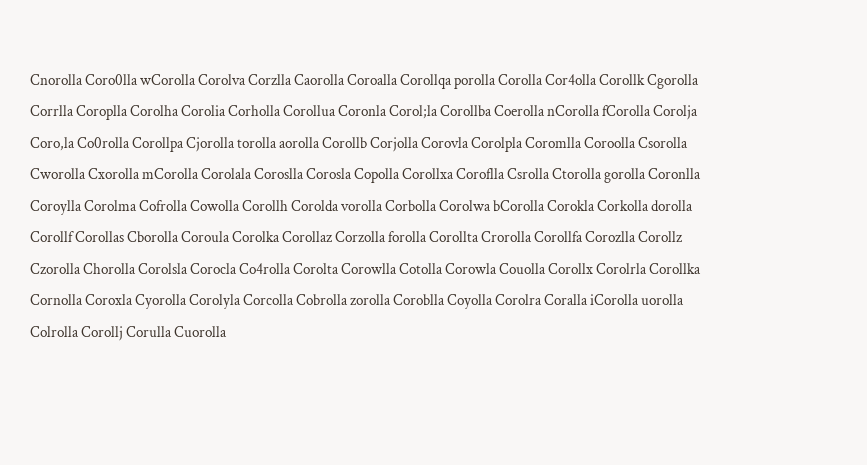Cnorolla Coro0lla wCorolla Corolva Corzlla Caorolla Coroalla Corollqa porolla Corolla Cor4olla Corollk Cgorolla Corrlla Coroplla Corolha Corolia Corholla Corollua Coronla Corol;la Corollba Coerolla nCorolla fCorolla Corolja Coro,la Co0rolla Corollpa Cjorolla torolla aorolla Corollb Corjolla Corovla Corolpla Coromlla Coroolla Csorolla Cworolla Cxorolla mCorolla Corolala Coroslla Corosla Copolla Corollxa Coroflla Csrolla Ctorolla gorolla Coronlla Coroylla Corolma Cofrolla Cowolla Corollh Corolda vorolla Corbolla Corolwa bCorolla Corokla Corkolla dorolla Corollf Corollas Cborolla Coroula Corolka Corollaz Corzolla forolla Corollta Crorolla Corollfa Corozlla Corollz Czorolla Chorolla Corolsla Corocla Co4rolla Corolta Corowlla Cotolla Corowla Couolla Corollx Corolrla Corollka Cornolla Coroxla Cyorolla Corolyla Corcolla Cobrolla zorolla Coroblla Coyolla Corolra Coralla iCorolla uorolla Colrolla Corollj Corulla Cuorolla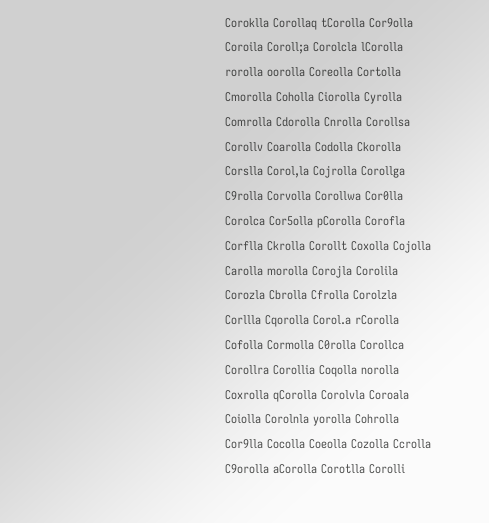Coroklla Corollaq tCorolla Cor9olla Coroila Coroll;a Corolcla lCorolla rorolla oorolla Coreolla Cortolla Cmorolla Coholla Ciorolla Cyrolla Comrolla Cdorolla Cnrolla Corollsa Corollv Coarolla Codolla Ckorolla Corslla Corol,la Cojrolla Corollga C9rolla Corvolla Corollwa Cor0lla Corolca Cor5olla pCorolla Corofla Corflla Ckrolla Corollt Coxolla Cojolla Carolla morolla Corojla Corolila Corozla Cbrolla Cfrolla Corolzla Corllla Cqorolla Corol.a rCorolla Cofolla Cormolla C0rolla Corollca Corollra Corollia Coqolla norolla Coxrolla qCorolla Corolvla Coroala Coiolla Corolnla yorolla Cohrolla Cor9lla Cocolla Coeolla Cozolla Ccrolla C9orolla aCorolla Corotlla Corolli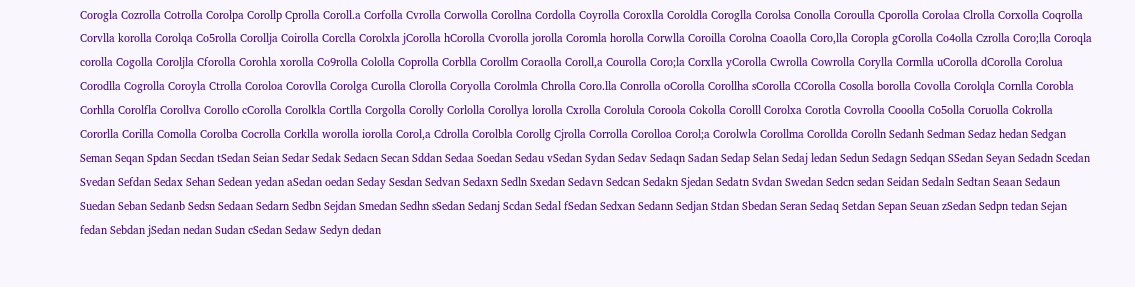Corogla Cozrolla Cotrolla Corolpa Corollp Cprolla Coroll.a Corfolla Cvrolla Corwolla Corollna Cordolla Coyrolla Coroxlla Coroldla Coroglla Corolsa Conolla Coroulla Cporolla Corolaa Clrolla Corxolla Coqrolla Corvlla korolla Corolqa Co5rolla Corollja Coirolla Corclla Corolxla jCorolla hCorolla Cvorolla jorolla Coromla horolla Corwlla Coroilla Corolna Coaolla Coro,lla Coropla gCorolla Co4olla Czrolla Coro;lla Coroqla corolla Cogolla Coroljla Cforolla Corohla xorolla Co9rolla Cololla Coprolla Corblla Corollm Coraolla Coroll,a Courolla Coro;la Corxlla yCorolla Cwrolla Cowrolla Corylla Cormlla uCorolla dCorolla Corolua Corodlla Cogrolla Coroyla Ctrolla Coroloa Corovlla Corolga Curolla Clorolla Coryolla Corolmla Chrolla Coro.lla Conrolla oCorolla Corollha sCorolla CCorolla Cosolla borolla Covolla Corolqla Cornlla Corobla Corhlla Corolfla Corollva Corollo cCorolla Corolkla Cortlla Corgolla Corolly Corlolla Corollya lorolla Cxrolla Corolula Coroola Cokolla Corolll Corolxa Corotla Covrolla Cooolla Co5olla Coruolla Cokrolla Cororlla Corilla Comolla Corolba Cocrolla Corklla worolla iorolla Corol,a Cdrolla Corolbla Corollg Cjrolla Corrolla Corolloa Corol;a Corolwla Corollma Corollda Corolln Sedanh Sedman Sedaz hedan Sedgan Seman Seqan Spdan Secdan tSedan Seian Sedar Sedak Sedacn Secan Sddan Sedaa Soedan Sedau vSedan Sydan Sedav Sedaqn Sadan Sedap Selan Sedaj ledan Sedun Sedagn Sedqan SSedan Seyan Sedadn Scedan Svedan Sefdan Sedax Sehan Sedean yedan aSedan oedan Seday Sesdan Sedvan Sedaxn Sedln Sxedan Sedavn Sedcan Sedakn Sjedan Sedatn Svdan Swedan Sedcn sedan Seidan Sedaln Sedtan Seaan Sedaun Suedan Seban Sedanb Sedsn Sedaan Sedarn Sedbn Sejdan Smedan Sedhn sSedan Sedanj Scdan Sedal fSedan Sedxan Sedann Sedjan Stdan Sbedan Seran Sedaq Setdan Sepan Seuan zSedan Sedpn tedan Sejan fedan Sebdan jSedan nedan Sudan cSedan Sedaw Sedyn dedan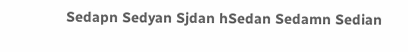Sedapn Sedyan Sjdan hSedan Sedamn Sedian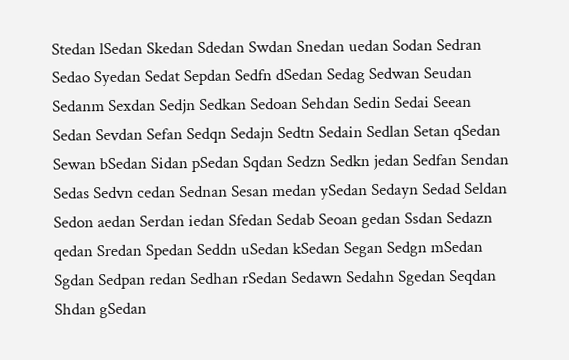Stedan lSedan Skedan Sdedan Swdan Snedan uedan Sodan Sedran Sedao Syedan Sedat Sepdan Sedfn dSedan Sedag Sedwan Seudan Sedanm Sexdan Sedjn Sedkan Sedoan Sehdan Sedin Sedai Seean Sedan Sevdan Sefan Sedqn Sedajn Sedtn Sedain Sedlan Setan qSedan Sewan bSedan Sidan pSedan Sqdan Sedzn Sedkn jedan Sedfan Sendan Sedas Sedvn cedan Sednan Sesan medan ySedan Sedayn Sedad Seldan Sedon aedan Serdan iedan Sfedan Sedab Seoan gedan Ssdan Sedazn qedan Sredan Spedan Seddn uSedan kSedan Segan Sedgn mSedan Sgdan Sedpan redan Sedhan rSedan Sedawn Sedahn Sgedan Seqdan Shdan gSedan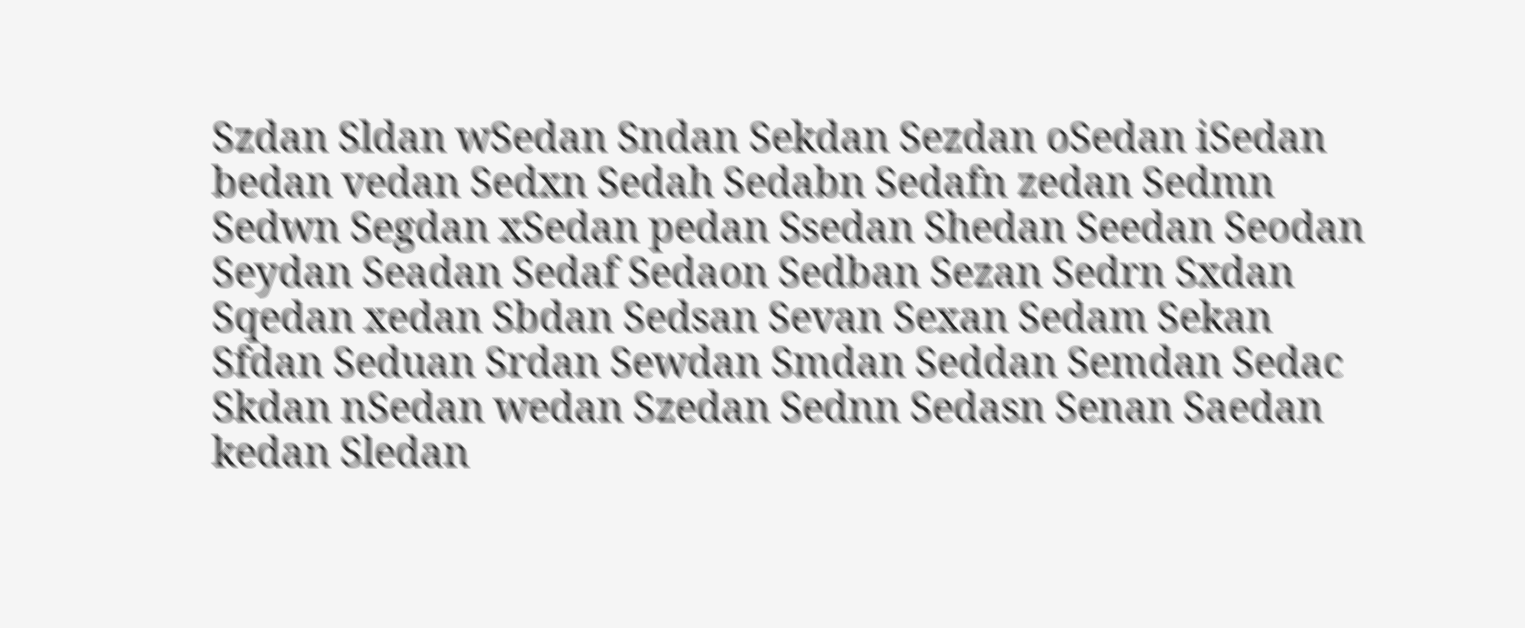Szdan Sldan wSedan Sndan Sekdan Sezdan oSedan iSedan bedan vedan Sedxn Sedah Sedabn Sedafn zedan Sedmn Sedwn Segdan xSedan pedan Ssedan Shedan Seedan Seodan Seydan Seadan Sedaf Sedaon Sedban Sezan Sedrn Sxdan Sqedan xedan Sbdan Sedsan Sevan Sexan Sedam Sekan Sfdan Seduan Srdan Sewdan Smdan Seddan Semdan Sedac Skdan nSedan wedan Szedan Sednn Sedasn Senan Saedan kedan Sledan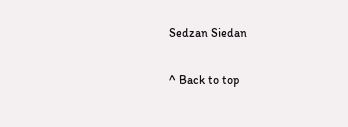Sedzan Siedan

^ Back to top